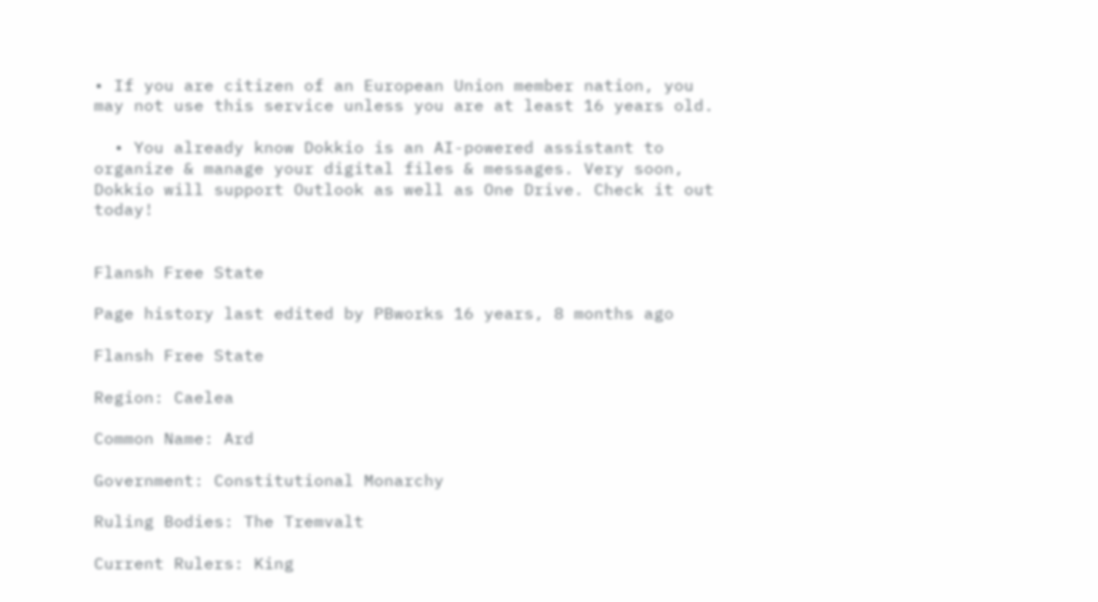• If you are citizen of an European Union member nation, you may not use this service unless you are at least 16 years old.

  • You already know Dokkio is an AI-powered assistant to organize & manage your digital files & messages. Very soon, Dokkio will support Outlook as well as One Drive. Check it out today!


Flansh Free State

Page history last edited by PBworks 16 years, 8 months ago

Flansh Free State

Region: Caelea

Common Name: Ard

Government: Constitutional Monarchy

Ruling Bodies: The Tremvalt

Current Rulers: King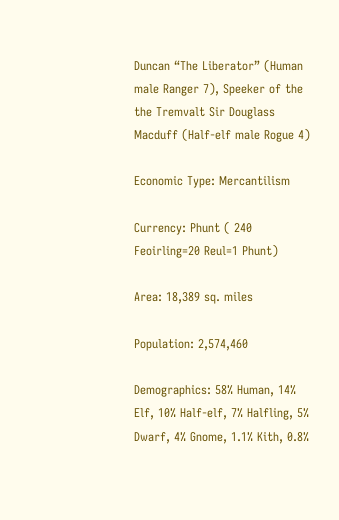Duncan “The Liberator” (Human male Ranger 7), Speeker of the the Tremvalt Sir Douglass Macduff (Half-elf male Rogue 4)

Economic Type: Mercantilism

Currency: Phunt ( 240 Feoirling=20 Reul=1 Phunt)

Area: 18,389 sq. miles

Population: 2,574,460

Demographics: 58% Human, 14% Elf, 10% Half-elf, 7% Halfling, 5% Dwarf, 4% Gnome, 1.1% Kith, 0.8%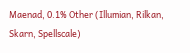Maenad, 0.1% Other (Illumian, Rilkan, Skarn, Spellscale)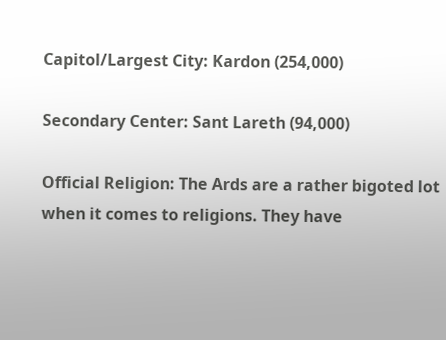Capitol/Largest City: Kardon (254,000)

Secondary Center: Sant Lareth (94,000)

Official Religion: The Ards are a rather bigoted lot when it comes to religions. They have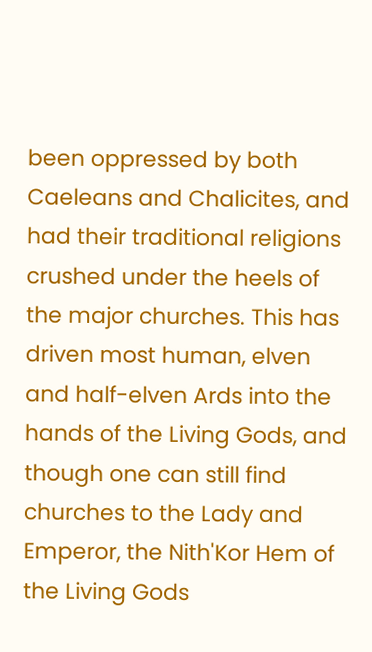been oppressed by both Caeleans and Chalicites, and had their traditional religions crushed under the heels of the major churches. This has driven most human, elven and half-elven Ards into the hands of the Living Gods, and though one can still find churches to the Lady and Emperor, the Nith'Kor Hem of the Living Gods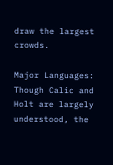draw the largest crowds.

Major Languages: Though Calic and Holt are largely understood, the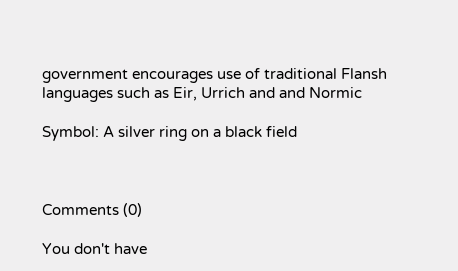government encourages use of traditional Flansh languages such as Eir, Urrich and and Normic

Symbol: A silver ring on a black field



Comments (0)

You don't have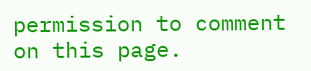permission to comment on this page.